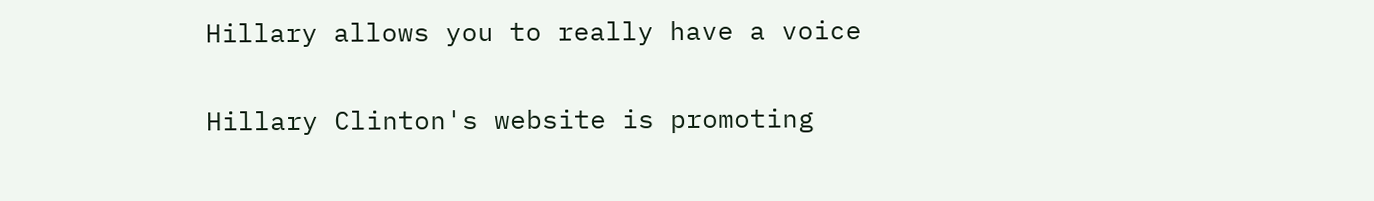Hillary allows you to really have a voice

Hillary Clinton's website is promoting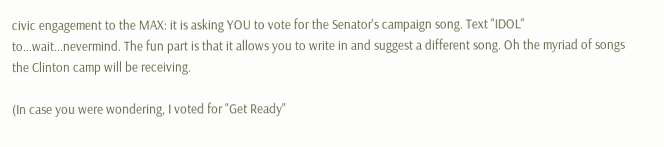civic engagement to the MAX: it is asking YOU to vote for the Senator's campaign song. Text "IDOL" to...wait...nevermind. The fun part is that it allows you to write in and suggest a different song. Oh the myriad of songs the Clinton camp will be receiving.

(In case you were wondering, I voted for "Get Ready"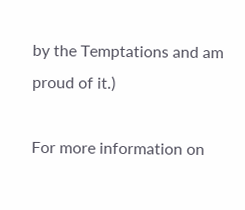by the Temptations and am proud of it.)

For more information on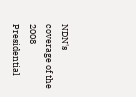NDN's coverage of the 2008 Presidential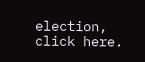election, click here.